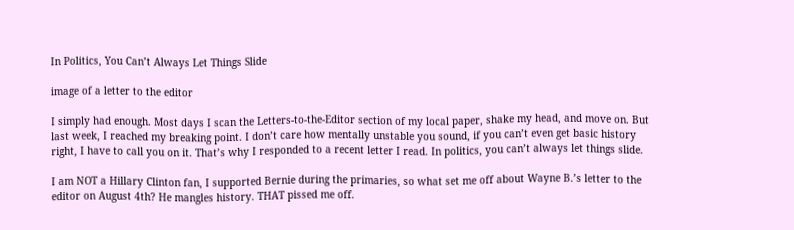In Politics, You Can’t Always Let Things Slide

image of a letter to the editor

I simply had enough. Most days I scan the Letters-to-the-Editor section of my local paper, shake my head, and move on. But last week, I reached my breaking point. I don’t care how mentally unstable you sound, if you can’t even get basic history right, I have to call you on it. That’s why I responded to a recent letter I read. In politics, you can’t always let things slide.

I am NOT a Hillary Clinton fan, I supported Bernie during the primaries, so what set me off about Wayne B.’s letter to the editor on August 4th? He mangles history. THAT pissed me off.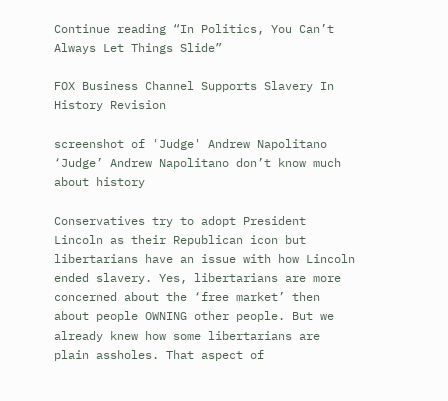Continue reading “In Politics, You Can’t Always Let Things Slide”

FOX Business Channel Supports Slavery In History Revision

screenshot of 'Judge' Andrew Napolitano
‘Judge’ Andrew Napolitano don’t know much about history

Conservatives try to adopt President Lincoln as their Republican icon but libertarians have an issue with how Lincoln ended slavery. Yes, libertarians are more concerned about the ‘free market’ then about people OWNING other people. But we already knew how some libertarians are plain assholes. That aspect of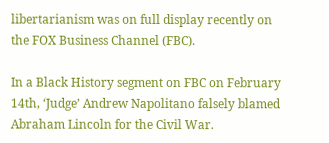libertarianism was on full display recently on the FOX Business Channel (FBC).

In a Black History segment on FBC on February 14th, ‘Judge’ Andrew Napolitano falsely blamed Abraham Lincoln for the Civil War.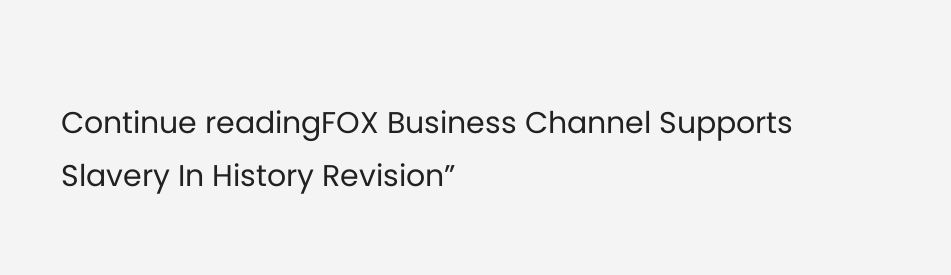Continue readingFOX Business Channel Supports Slavery In History Revision”